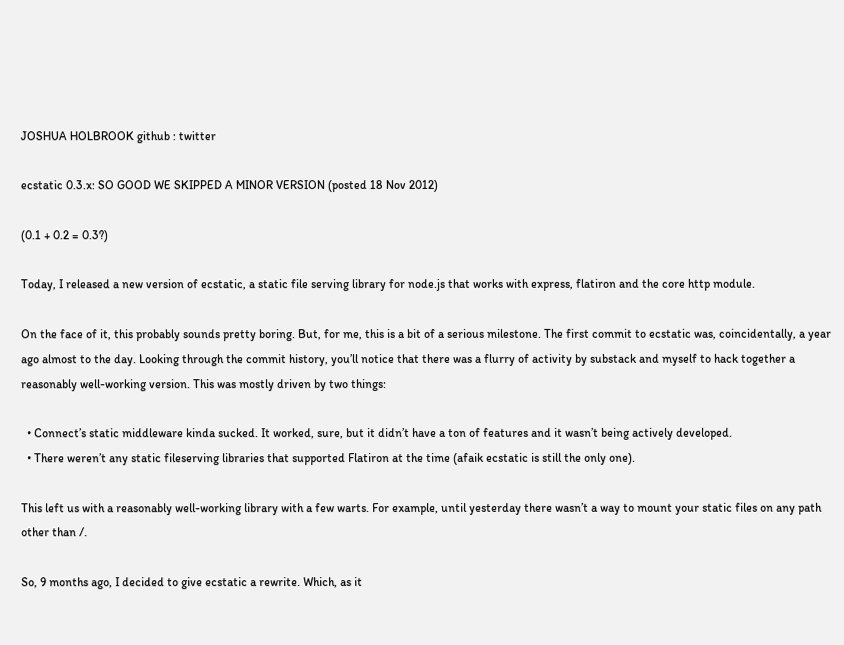JOSHUA HOLBROOK github : twitter

ecstatic 0.3.x: SO GOOD WE SKIPPED A MINOR VERSION (posted 18 Nov 2012)

(0.1 + 0.2 = 0.3?)

Today, I released a new version of ecstatic, a static file serving library for node.js that works with express, flatiron and the core http module.

On the face of it, this probably sounds pretty boring. But, for me, this is a bit of a serious milestone. The first commit to ecstatic was, coincidentally, a year ago almost to the day. Looking through the commit history, you’ll notice that there was a flurry of activity by substack and myself to hack together a reasonably well-working version. This was mostly driven by two things:

  • Connect’s static middleware kinda sucked. It worked, sure, but it didn’t have a ton of features and it wasn’t being actively developed.
  • There weren’t any static fileserving libraries that supported Flatiron at the time (afaik ecstatic is still the only one).

This left us with a reasonably well-working library with a few warts. For example, until yesterday there wasn’t a way to mount your static files on any path other than /.

So, 9 months ago, I decided to give ecstatic a rewrite. Which, as it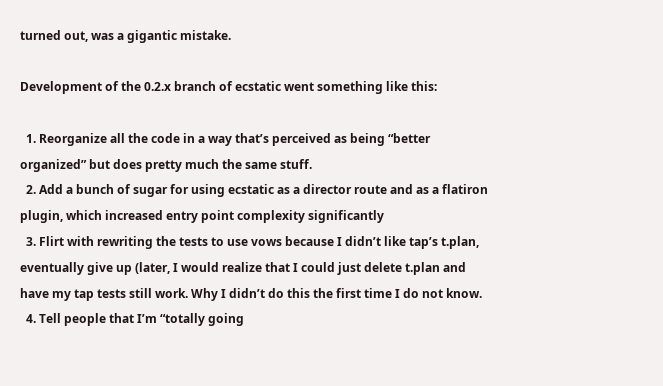turned out, was a gigantic mistake.

Development of the 0.2.x branch of ecstatic went something like this:

  1. Reorganize all the code in a way that’s perceived as being “better organized” but does pretty much the same stuff.
  2. Add a bunch of sugar for using ecstatic as a director route and as a flatiron plugin, which increased entry point complexity significantly
  3. Flirt with rewriting the tests to use vows because I didn’t like tap’s t.plan, eventually give up (later, I would realize that I could just delete t.plan and have my tap tests still work. Why I didn’t do this the first time I do not know.
  4. Tell people that I’m “totally going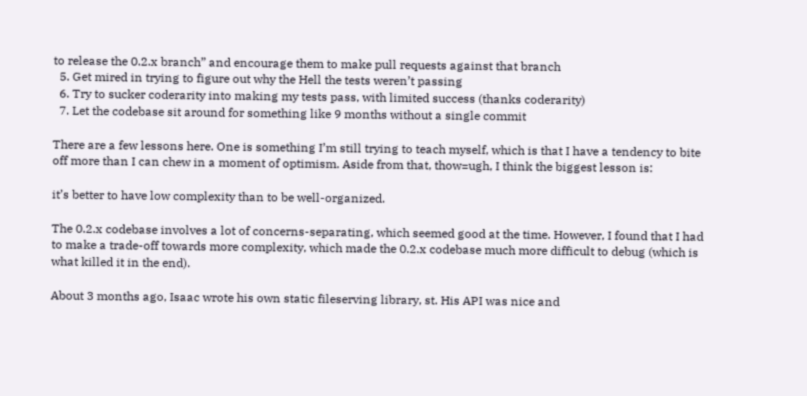to release the 0.2.x branch” and encourage them to make pull requests against that branch
  5. Get mired in trying to figure out why the Hell the tests weren’t passing
  6. Try to sucker coderarity into making my tests pass, with limited success (thanks coderarity)
  7. Let the codebase sit around for something like 9 months without a single commit

There are a few lessons here. One is something I’m still trying to teach myself, which is that I have a tendency to bite off more than I can chew in a moment of optimism. Aside from that, thow=ugh, I think the biggest lesson is:

it’s better to have low complexity than to be well-organized.

The 0.2.x codebase involves a lot of concerns-separating, which seemed good at the time. However, I found that I had to make a trade-off towards more complexity, which made the 0.2.x codebase much more difficult to debug (which is what killed it in the end).

About 3 months ago, Isaac wrote his own static fileserving library, st. His API was nice and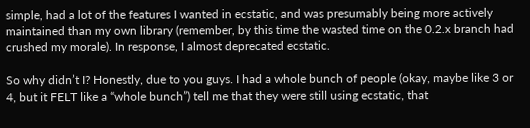simple, had a lot of the features I wanted in ecstatic, and was presumably being more actively maintained than my own library (remember, by this time the wasted time on the 0.2.x branch had crushed my morale). In response, I almost deprecated ecstatic.

So why didn’t I? Honestly, due to you guys. I had a whole bunch of people (okay, maybe like 3 or 4, but it FELT like a “whole bunch”) tell me that they were still using ecstatic, that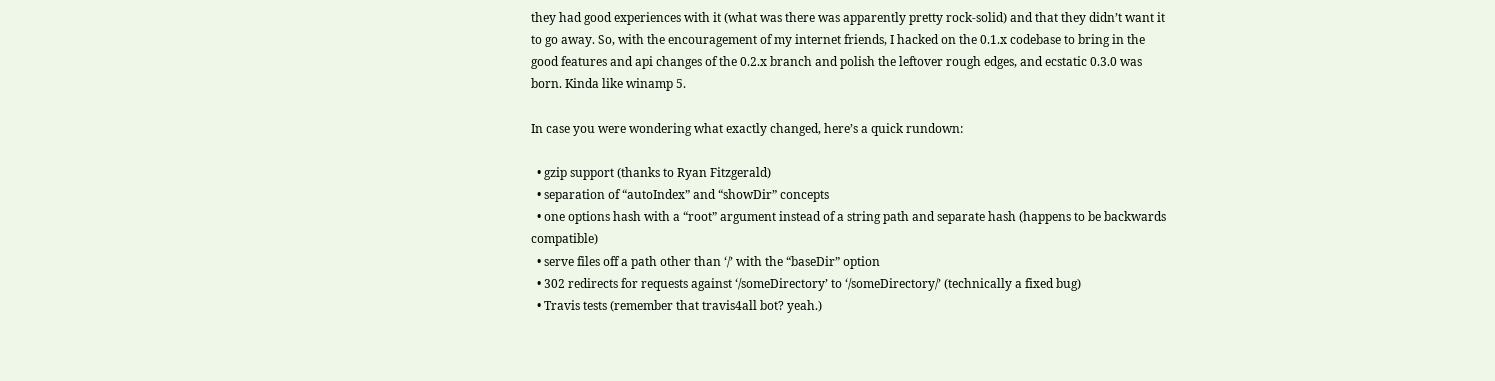they had good experiences with it (what was there was apparently pretty rock-solid) and that they didn’t want it to go away. So, with the encouragement of my internet friends, I hacked on the 0.1.x codebase to bring in the good features and api changes of the 0.2.x branch and polish the leftover rough edges, and ecstatic 0.3.0 was born. Kinda like winamp 5.

In case you were wondering what exactly changed, here’s a quick rundown:

  • gzip support (thanks to Ryan Fitzgerald)
  • separation of “autoIndex” and “showDir” concepts
  • one options hash with a “root” argument instead of a string path and separate hash (happens to be backwards compatible)
  • serve files off a path other than ‘/’ with the “baseDir” option
  • 302 redirects for requests against ‘/someDirectory’ to ‘/someDirectory/’ (technically a fixed bug)
  • Travis tests (remember that travis4all bot? yeah.)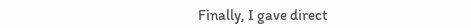Finally, I gave direct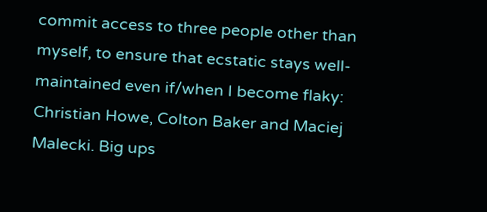commit access to three people other than myself, to ensure that ecstatic stays well-maintained even if/when I become flaky: Christian Howe, Colton Baker and Maciej Malecki. Big ups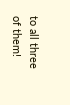to all three of them!